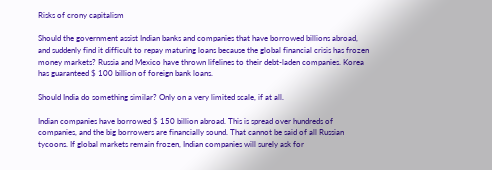Risks of crony capitalism

Should the government assist Indian banks and companies that have borrowed billions abroad, and suddenly find it difficult to repay maturing loans because the global financial crisis has frozen money markets? Russia and Mexico have thrown lifelines to their debt-laden companies. Korea has guaranteed $ 100 billion of foreign bank loans.

Should India do something similar? Only on a very limited scale, if at all.

Indian companies have borrowed $ 150 billion abroad. This is spread over hundreds of companies, and the big borrowers are financially sound. That cannot be said of all Russian tycoons. If global markets remain frozen, Indian companies will surely ask for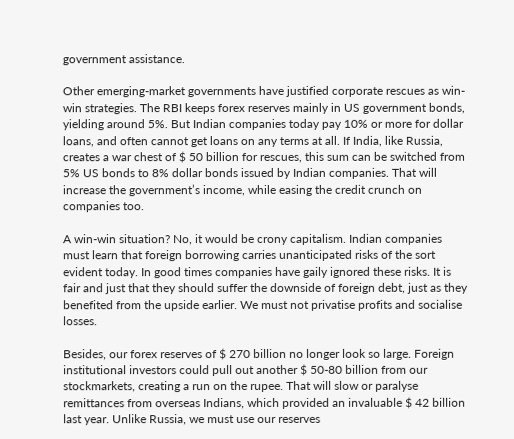government assistance.

Other emerging-market governments have justified corporate rescues as win-win strategies. The RBI keeps forex reserves mainly in US government bonds, yielding around 5%. But Indian companies today pay 10% or more for dollar loans, and often cannot get loans on any terms at all. If India, like Russia, creates a war chest of $ 50 billion for rescues, this sum can be switched from 5% US bonds to 8% dollar bonds issued by Indian companies. That will increase the government’s income, while easing the credit crunch on companies too.

A win-win situation? No, it would be crony capitalism. Indian companies must learn that foreign borrowing carries unanticipated risks of the sort evident today. In good times companies have gaily ignored these risks. It is fair and just that they should suffer the downside of foreign debt, just as they benefited from the upside earlier. We must not privatise profits and socialise losses.

Besides, our forex reserves of $ 270 billion no longer look so large. Foreign institutional investors could pull out another $ 50-80 billion from our stockmarkets, creating a run on the rupee. That will slow or paralyse remittances from overseas Indians, which provided an invaluable $ 42 billion last year. Unlike Russia, we must use our reserves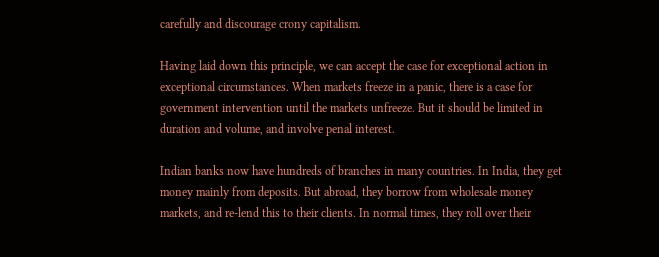carefully and discourage crony capitalism.

Having laid down this principle, we can accept the case for exceptional action in exceptional circumstances. When markets freeze in a panic, there is a case for government intervention until the markets unfreeze. But it should be limited in duration and volume, and involve penal interest.

Indian banks now have hundreds of branches in many countries. In India, they get money mainly from deposits. But abroad, they borrow from wholesale money markets, and re-lend this to their clients. In normal times, they roll over their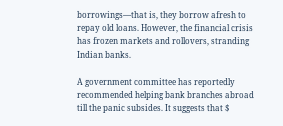borrowings—that is, they borrow afresh to repay old loans. However, the financial crisis has frozen markets and rollovers, stranding Indian banks.

A government committee has reportedly recommended helping bank branches abroad till the panic subsides. It suggests that $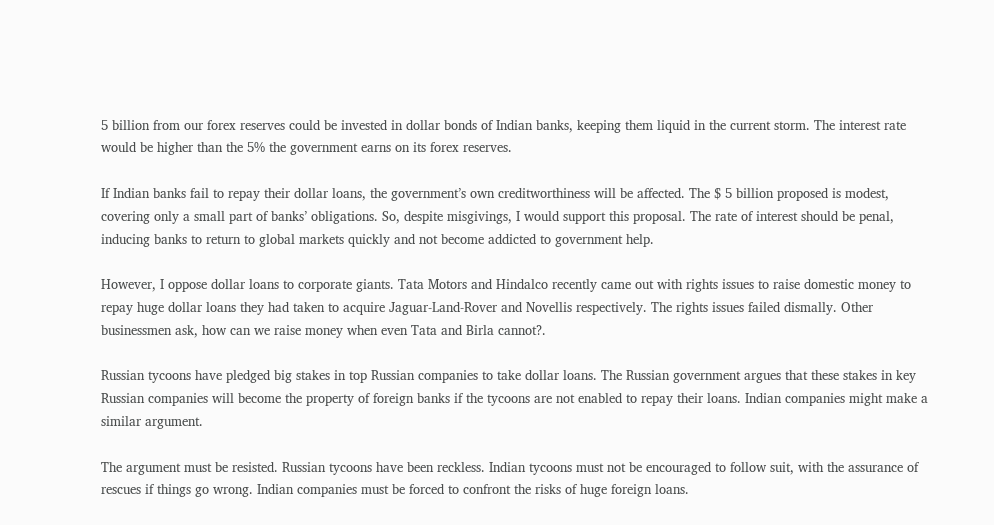5 billion from our forex reserves could be invested in dollar bonds of Indian banks, keeping them liquid in the current storm. The interest rate would be higher than the 5% the government earns on its forex reserves.

If Indian banks fail to repay their dollar loans, the government’s own creditworthiness will be affected. The $ 5 billion proposed is modest, covering only a small part of banks’ obligations. So, despite misgivings, I would support this proposal. The rate of interest should be penal, inducing banks to return to global markets quickly and not become addicted to government help.

However, I oppose dollar loans to corporate giants. Tata Motors and Hindalco recently came out with rights issues to raise domestic money to repay huge dollar loans they had taken to acquire Jaguar-Land-Rover and Novellis respectively. The rights issues failed dismally. Other businessmen ask, how can we raise money when even Tata and Birla cannot?.

Russian tycoons have pledged big stakes in top Russian companies to take dollar loans. The Russian government argues that these stakes in key Russian companies will become the property of foreign banks if the tycoons are not enabled to repay their loans. Indian companies might make a similar argument.

The argument must be resisted. Russian tycoons have been reckless. Indian tycoons must not be encouraged to follow suit, with the assurance of rescues if things go wrong. Indian companies must be forced to confront the risks of huge foreign loans.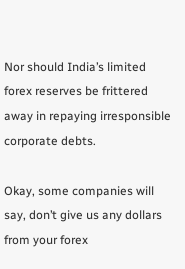Nor should India’s limited forex reserves be frittered away in repaying irresponsible corporate debts.

Okay, some companies will say, don’t give us any dollars from your forex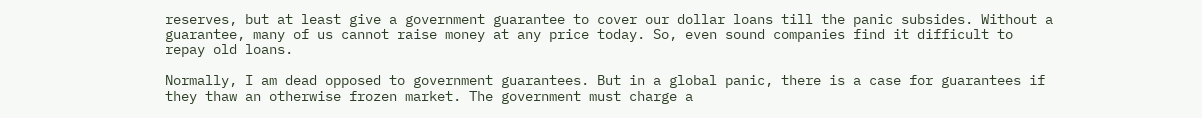reserves, but at least give a government guarantee to cover our dollar loans till the panic subsides. Without a guarantee, many of us cannot raise money at any price today. So, even sound companies find it difficult to repay old loans.

Normally, I am dead opposed to government guarantees. But in a global panic, there is a case for guarantees if they thaw an otherwise frozen market. The government must charge a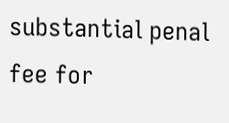substantial penal fee for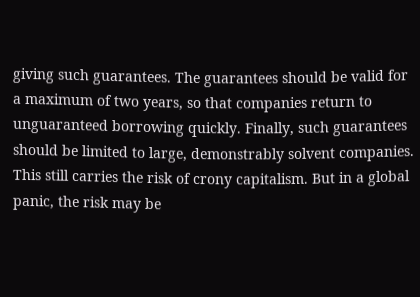giving such guarantees. The guarantees should be valid for a maximum of two years, so that companies return to unguaranteed borrowing quickly. Finally, such guarantees should be limited to large, demonstrably solvent companies. This still carries the risk of crony capitalism. But in a global panic, the risk may be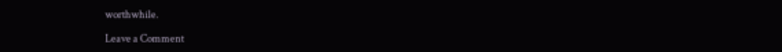worthwhile.

Leave a Comment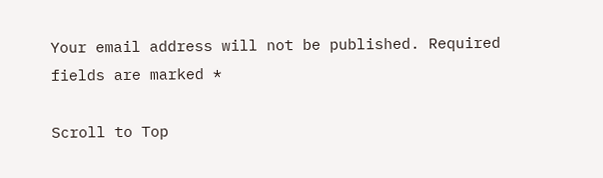Your email address will not be published. Required fields are marked *

Scroll to Top